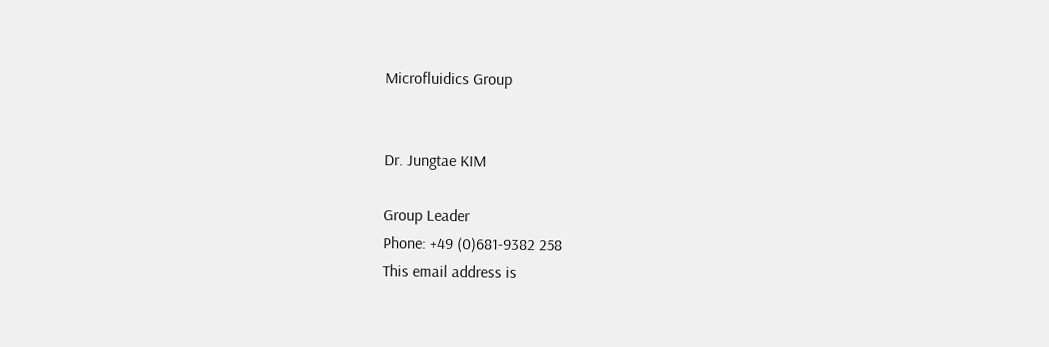Microfluidics Group


Dr. Jungtae KIM

Group Leader
Phone: +49 (0)681-9382 258
This email address is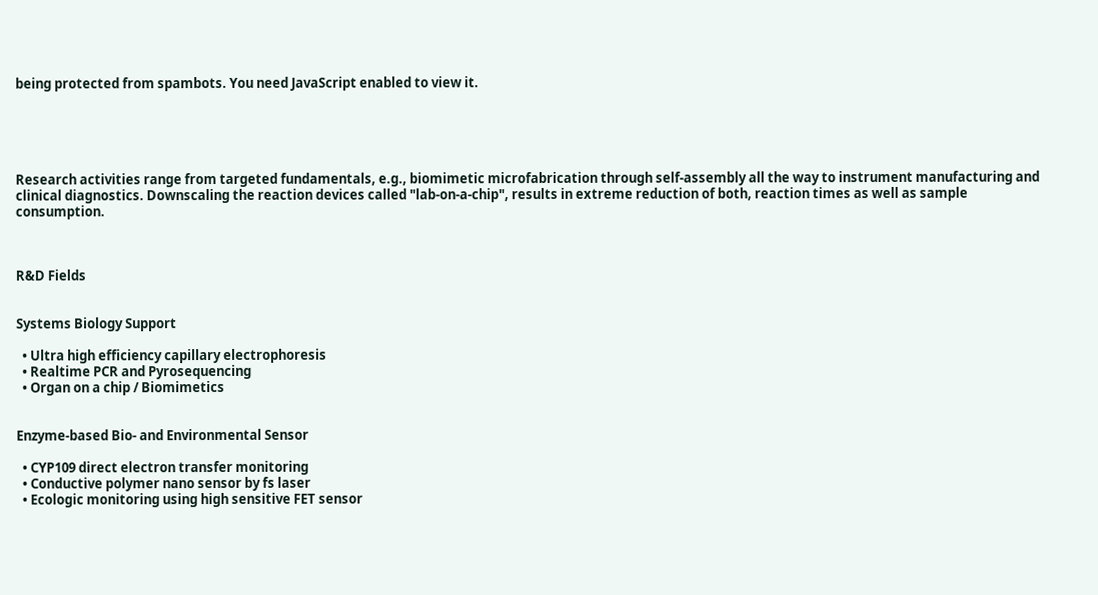being protected from spambots. You need JavaScript enabled to view it.





Research activities range from targeted fundamentals, e.g., biomimetic microfabrication through self-assembly all the way to instrument manufacturing and clinical diagnostics. Downscaling the reaction devices called "lab-on-a-chip", results in extreme reduction of both, reaction times as well as sample consumption.



R&D Fields


Systems Biology Support

  • Ultra high efficiency capillary electrophoresis
  • Realtime PCR and Pyrosequencing
  • Organ on a chip / Biomimetics


Enzyme-based Bio- and Environmental Sensor

  • CYP109 direct electron transfer monitoring
  • Conductive polymer nano sensor by fs laser
  • Ecologic monitoring using high sensitive FET sensor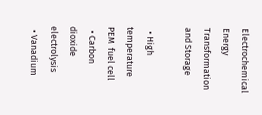Electrochemical Energy Transformation and Storage

  • High temperature PEM  fuel cell
  • Carbon dioxide electrolysis
  • Vanadium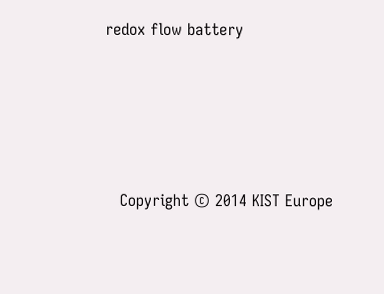redox flow battery








   Copyright © 2014 KIST Europe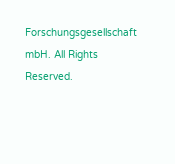Forschungsgesellschaft mbH. All Rights Reserved.